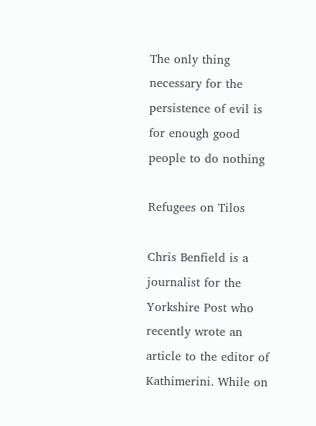The only thing necessary for the persistence of evil is for enough good people to do nothing

Refugees on Tilos

Chris Benfield is a journalist for the Yorkshire Post who recently wrote an article to the editor of Kathimerini. While on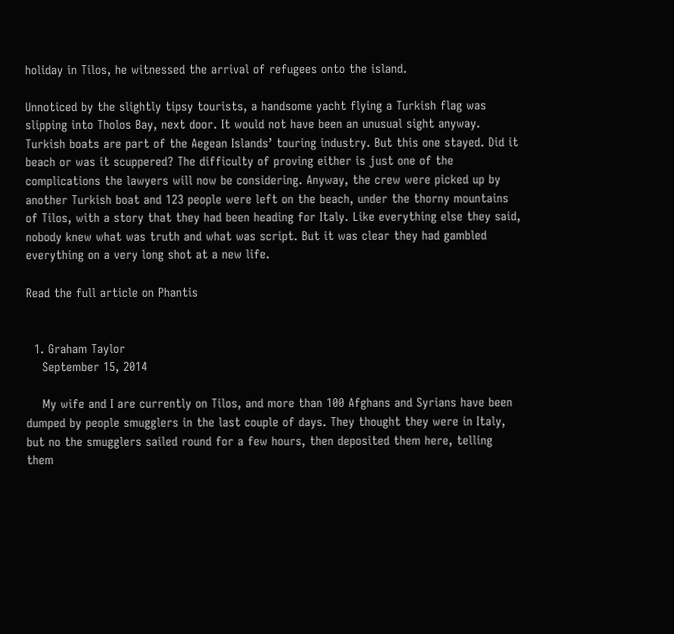holiday in Tilos, he witnessed the arrival of refugees onto the island.

Unnoticed by the slightly tipsy tourists, a handsome yacht flying a Turkish flag was slipping into Tholos Bay, next door. It would not have been an unusual sight anyway. Turkish boats are part of the Aegean Islands’ touring industry. But this one stayed. Did it beach or was it scuppered? The difficulty of proving either is just one of the complications the lawyers will now be considering. Anyway, the crew were picked up by another Turkish boat and 123 people were left on the beach, under the thorny mountains of Tilos, with a story that they had been heading for Italy. Like everything else they said, nobody knew what was truth and what was script. But it was clear they had gambled everything on a very long shot at a new life.

Read the full article on Phantis


  1. Graham Taylor
    September 15, 2014

    My wife and I are currently on Tilos, and more than 100 Afghans and Syrians have been dumped by people smugglers in the last couple of days. They thought they were in Italy, but no the smugglers sailed round for a few hours, then deposited them here, telling them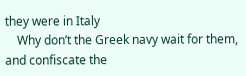they were in Italy
    Why don’t the Greek navy wait for them, and confiscate the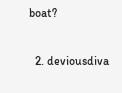boat?

  2. deviousdiva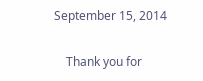September 15, 2014

    Thank you for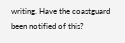writing. Have the coastguard been notified of this?